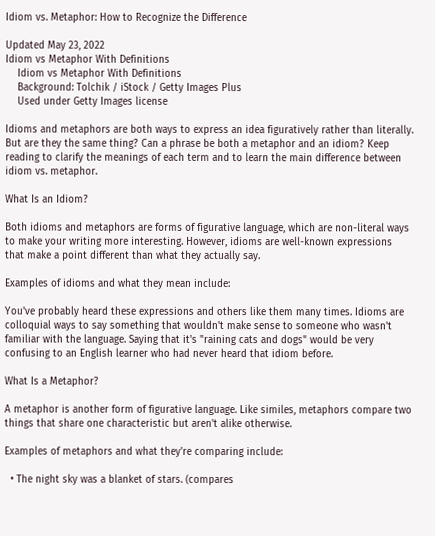Idiom vs. Metaphor: How to Recognize the Difference

Updated May 23, 2022
Idiom vs Metaphor With Definitions
    Idiom vs Metaphor With Definitions
    Background: Tolchik / iStock / Getty Images Plus
    Used under Getty Images license

Idioms and metaphors are both ways to express an idea figuratively rather than literally. But are they the same thing? Can a phrase be both a metaphor and an idiom? Keep reading to clarify the meanings of each term and to learn the main difference between idiom vs. metaphor.

What Is an Idiom?

Both idioms and metaphors are forms of figurative language, which are non-literal ways to make your writing more interesting. However, idioms are well-known expressions that make a point different than what they actually say.

Examples of idioms and what they mean include:

You've probably heard these expressions and others like them many times. Idioms are colloquial ways to say something that wouldn't make sense to someone who wasn't familiar with the language. Saying that it's "raining cats and dogs" would be very confusing to an English learner who had never heard that idiom before.

What Is a Metaphor?

A metaphor is another form of figurative language. Like similes, metaphors compare two things that share one characteristic but aren't alike otherwise.

Examples of metaphors and what they're comparing include:

  • The night sky was a blanket of stars. (compares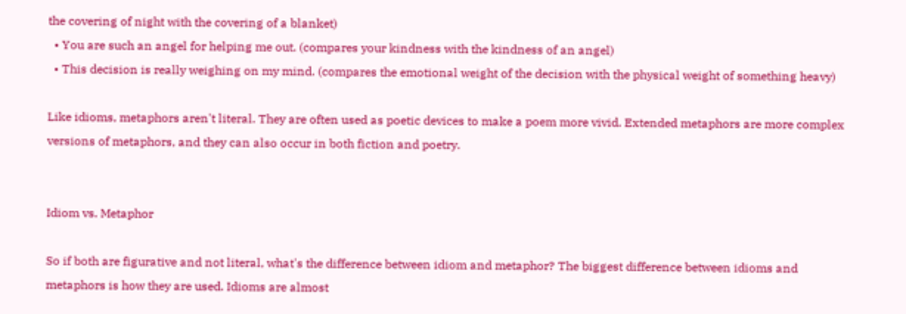the covering of night with the covering of a blanket)
  • You are such an angel for helping me out. (compares your kindness with the kindness of an angel)
  • This decision is really weighing on my mind. (compares the emotional weight of the decision with the physical weight of something heavy)

Like idioms, metaphors aren't literal. They are often used as poetic devices to make a poem more vivid. Extended metaphors are more complex versions of metaphors, and they can also occur in both fiction and poetry.


Idiom vs. Metaphor

So if both are figurative and not literal, what's the difference between idiom and metaphor? The biggest difference between idioms and metaphors is how they are used. Idioms are almost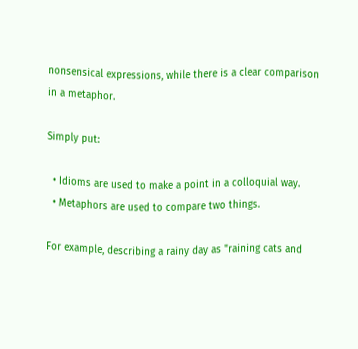nonsensical expressions, while there is a clear comparison in a metaphor.

Simply put:

  • Idioms are used to make a point in a colloquial way.
  • Metaphors are used to compare two things.

For example, describing a rainy day as "raining cats and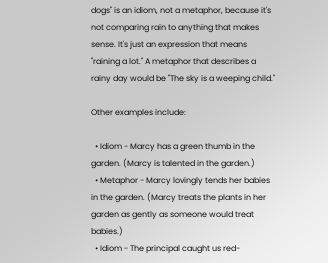dogs" is an idiom, not a metaphor, because it's not comparing rain to anything that makes sense. It's just an expression that means "raining a lot." A metaphor that describes a rainy day would be "The sky is a weeping child."

Other examples include:

  • Idiom - Marcy has a green thumb in the garden. (Marcy is talented in the garden.)
  • Metaphor - Marcy lovingly tends her babies in the garden. (Marcy treats the plants in her garden as gently as someone would treat babies.)
  • Idiom - The principal caught us red-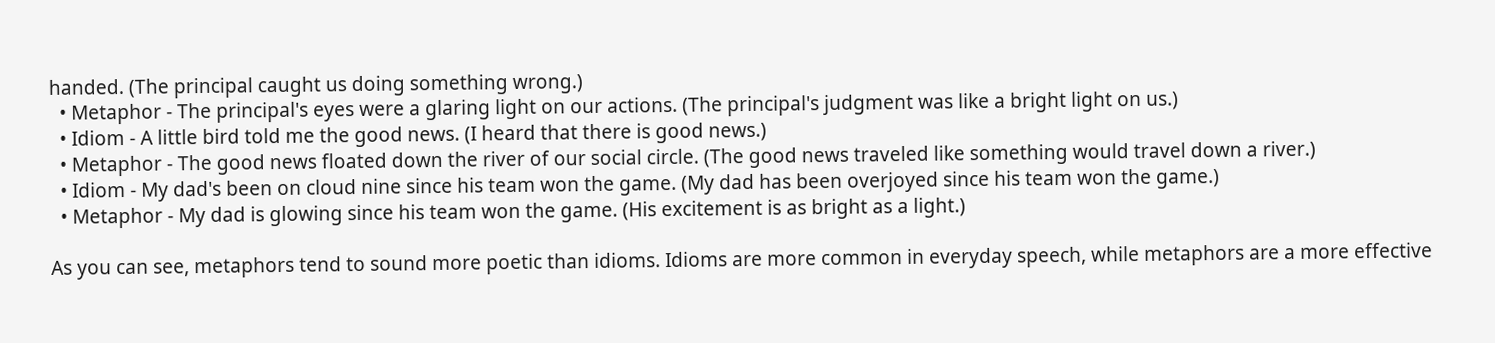handed. (The principal caught us doing something wrong.)
  • Metaphor - The principal's eyes were a glaring light on our actions. (The principal's judgment was like a bright light on us.)
  • Idiom - A little bird told me the good news. (I heard that there is good news.)
  • Metaphor - The good news floated down the river of our social circle. (The good news traveled like something would travel down a river.)
  • Idiom - My dad's been on cloud nine since his team won the game. (My dad has been overjoyed since his team won the game.)
  • Metaphor - My dad is glowing since his team won the game. (His excitement is as bright as a light.)

As you can see, metaphors tend to sound more poetic than idioms. Idioms are more common in everyday speech, while metaphors are a more effective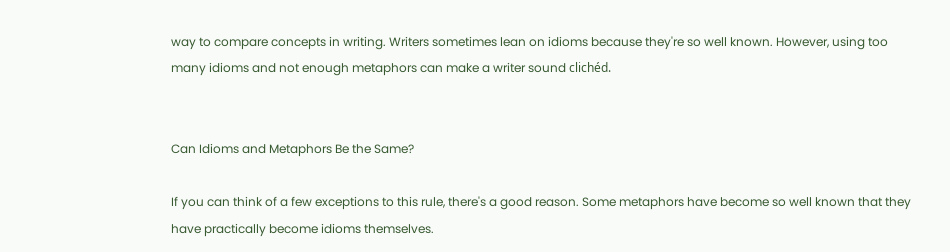way to compare concepts in writing. Writers sometimes lean on idioms because they're so well known. However, using too many idioms and not enough metaphors can make a writer sound clichéd.


Can Idioms and Metaphors Be the Same?

If you can think of a few exceptions to this rule, there's a good reason. Some metaphors have become so well known that they have practically become idioms themselves.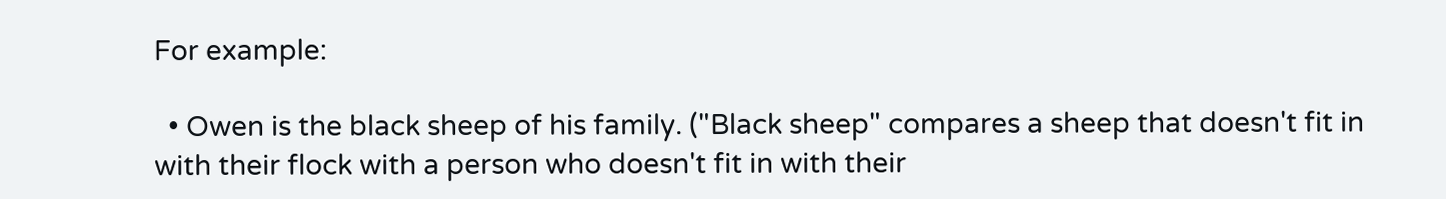For example:

  • Owen is the black sheep of his family. ("Black sheep" compares a sheep that doesn't fit in with their flock with a person who doesn't fit in with their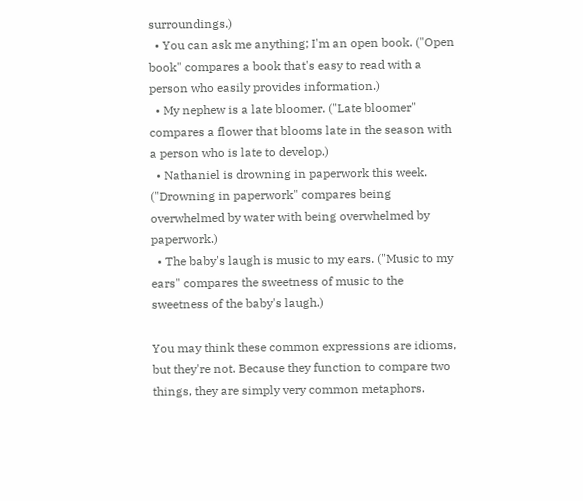surroundings.)
  • You can ask me anything; I'm an open book. ("Open book" compares a book that's easy to read with a person who easily provides information.)
  • My nephew is a late bloomer. ("Late bloomer" compares a flower that blooms late in the season with a person who is late to develop.)
  • Nathaniel is drowning in paperwork this week. ("Drowning in paperwork" compares being overwhelmed by water with being overwhelmed by paperwork.)
  • The baby's laugh is music to my ears. ("Music to my ears" compares the sweetness of music to the sweetness of the baby's laugh.)

You may think these common expressions are idioms, but they're not. Because they function to compare two things, they are simply very common metaphors.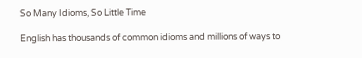So Many Idioms, So Little Time

English has thousands of common idioms and millions of ways to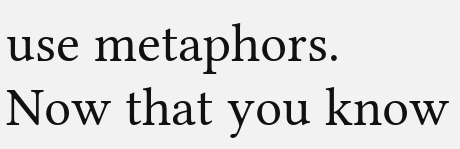use metaphors. Now that you know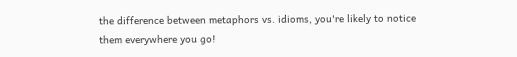the difference between metaphors vs. idioms, you're likely to notice them everywhere you go!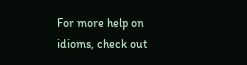For more help on idioms, check out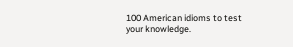100 American idioms to test your knowledge.